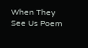When They See Us Poem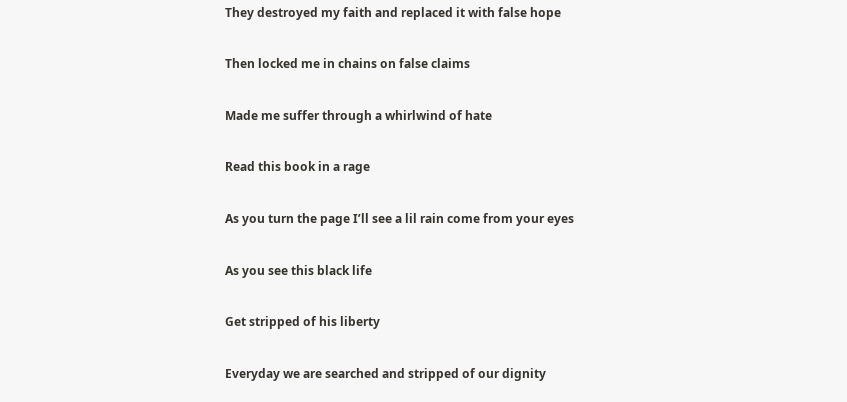They destroyed my faith and replaced it with false hope

Then locked me in chains on false claims

Made me suffer through a whirlwind of hate

Read this book in a rage

As you turn the page I’ll see a lil rain come from your eyes

As you see this black life

Get stripped of his liberty

Everyday we are searched and stripped of our dignity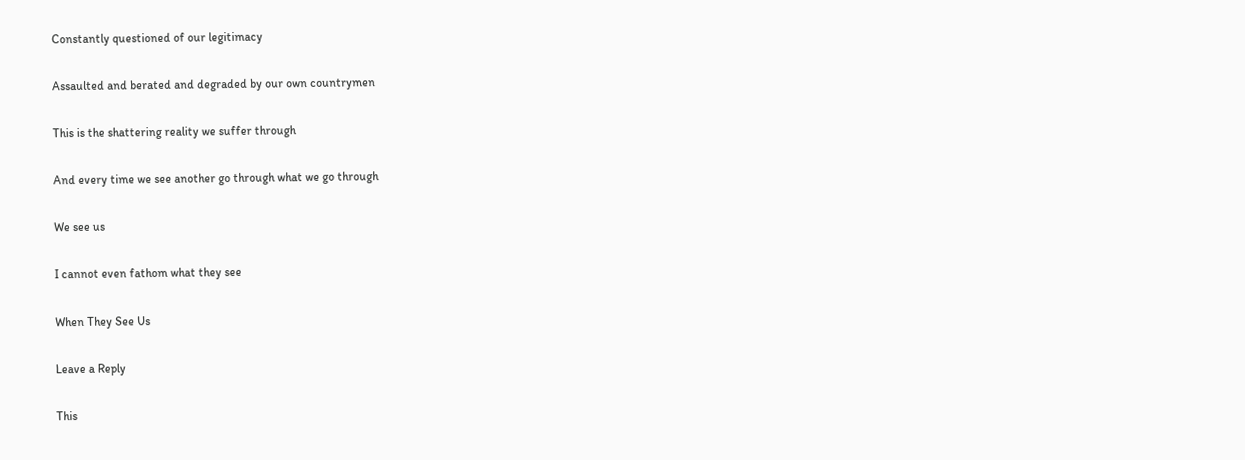Constantly questioned of our legitimacy

Assaulted and berated and degraded by our own countrymen

This is the shattering reality we suffer through

And every time we see another go through what we go through

We see us

I cannot even fathom what they see

When They See Us

Leave a Reply

This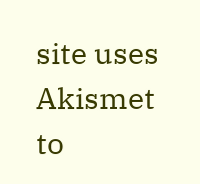site uses Akismet to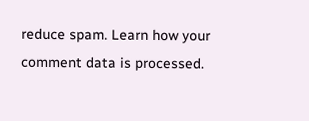reduce spam. Learn how your comment data is processed.